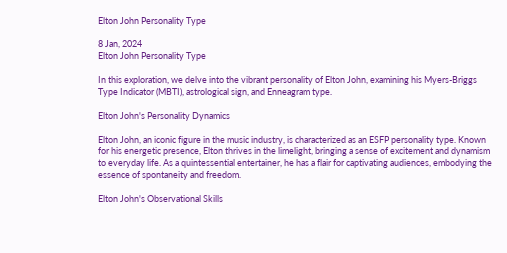Elton John Personality Type

8 Jan, 2024
Elton John Personality Type

In this exploration, we delve into the vibrant personality of Elton John, examining his Myers-Briggs Type Indicator (MBTI), astrological sign, and Enneagram type.

Elton John's Personality Dynamics

Elton John, an iconic figure in the music industry, is characterized as an ESFP personality type. Known for his energetic presence, Elton thrives in the limelight, bringing a sense of excitement and dynamism to everyday life. As a quintessential entertainer, he has a flair for captivating audiences, embodying the essence of spontaneity and freedom.

Elton John's Observational Skills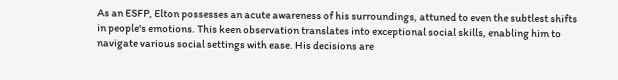As an ESFP, Elton possesses an acute awareness of his surroundings, attuned to even the subtlest shifts in people's emotions. This keen observation translates into exceptional social skills, enabling him to navigate various social settings with ease. His decisions are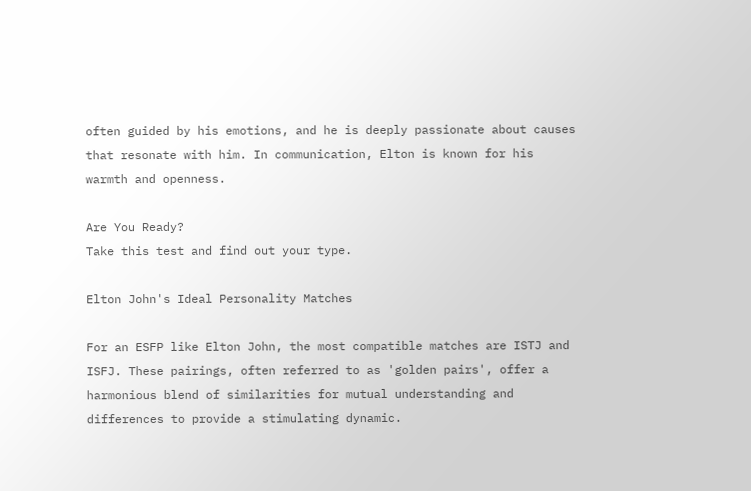often guided by his emotions, and he is deeply passionate about causes that resonate with him. In communication, Elton is known for his warmth and openness.

Are You Ready?
Take this test and find out your type.

Elton John's Ideal Personality Matches

For an ESFP like Elton John, the most compatible matches are ISTJ and ISFJ. These pairings, often referred to as 'golden pairs', offer a harmonious blend of similarities for mutual understanding and differences to provide a stimulating dynamic.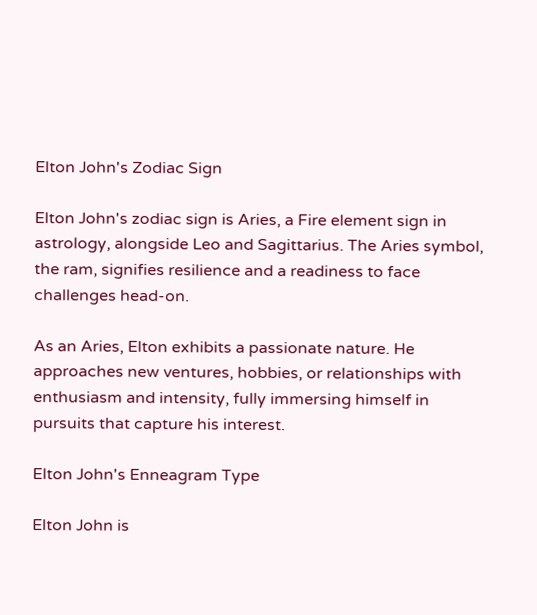Elton John's Zodiac Sign

Elton John's zodiac sign is Aries, a Fire element sign in astrology, alongside Leo and Sagittarius. The Aries symbol, the ram, signifies resilience and a readiness to face challenges head-on.

As an Aries, Elton exhibits a passionate nature. He approaches new ventures, hobbies, or relationships with enthusiasm and intensity, fully immersing himself in pursuits that capture his interest.

Elton John's Enneagram Type

Elton John is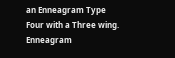an Enneagram Type Four with a Three wing. Enneagram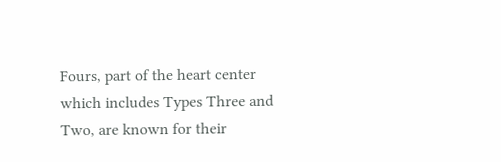Fours, part of the heart center which includes Types Three and Two, are known for their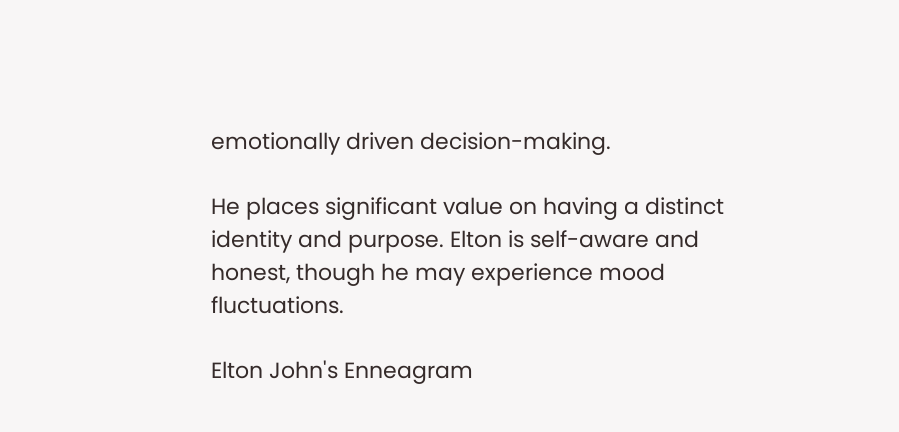emotionally driven decision-making.

He places significant value on having a distinct identity and purpose. Elton is self-aware and honest, though he may experience mood fluctuations.

Elton John's Enneagram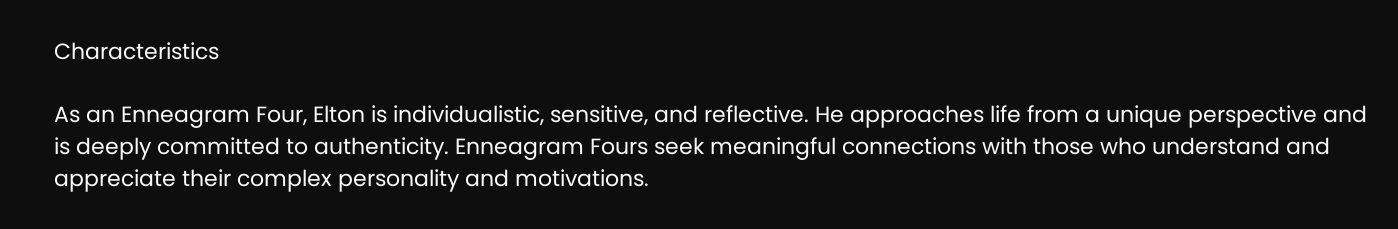Characteristics

As an Enneagram Four, Elton is individualistic, sensitive, and reflective. He approaches life from a unique perspective and is deeply committed to authenticity. Enneagram Fours seek meaningful connections with those who understand and appreciate their complex personality and motivations.